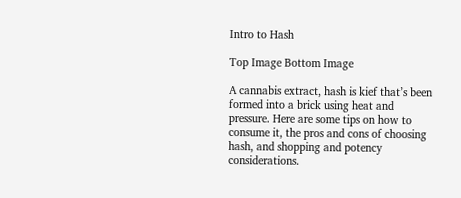Intro to Hash

Top Image Bottom Image

A cannabis extract, hash is kief that’s been formed into a brick using heat and pressure. Here are some tips on how to consume it, the pros and cons of choosing hash, and shopping and potency considerations.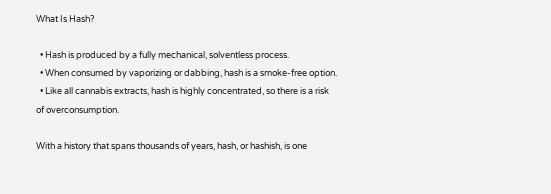What Is Hash?

  • Hash is produced by a fully mechanical, solventless process.
  • When consumed by vaporizing or dabbing, hash is a smoke-free option.
  • Like all cannabis extracts, hash is highly concentrated, so there is a risk of overconsumption.

With a history that spans thousands of years, hash, or hashish, is one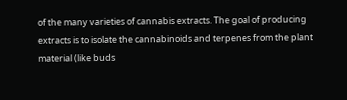of the many varieties of cannabis extracts. The goal of producing extracts is to isolate the cannabinoids and terpenes from the plant material (like buds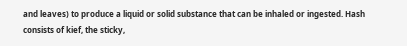and leaves) to produce a liquid or solid substance that can be inhaled or ingested. Hash consists of kief, the sticky,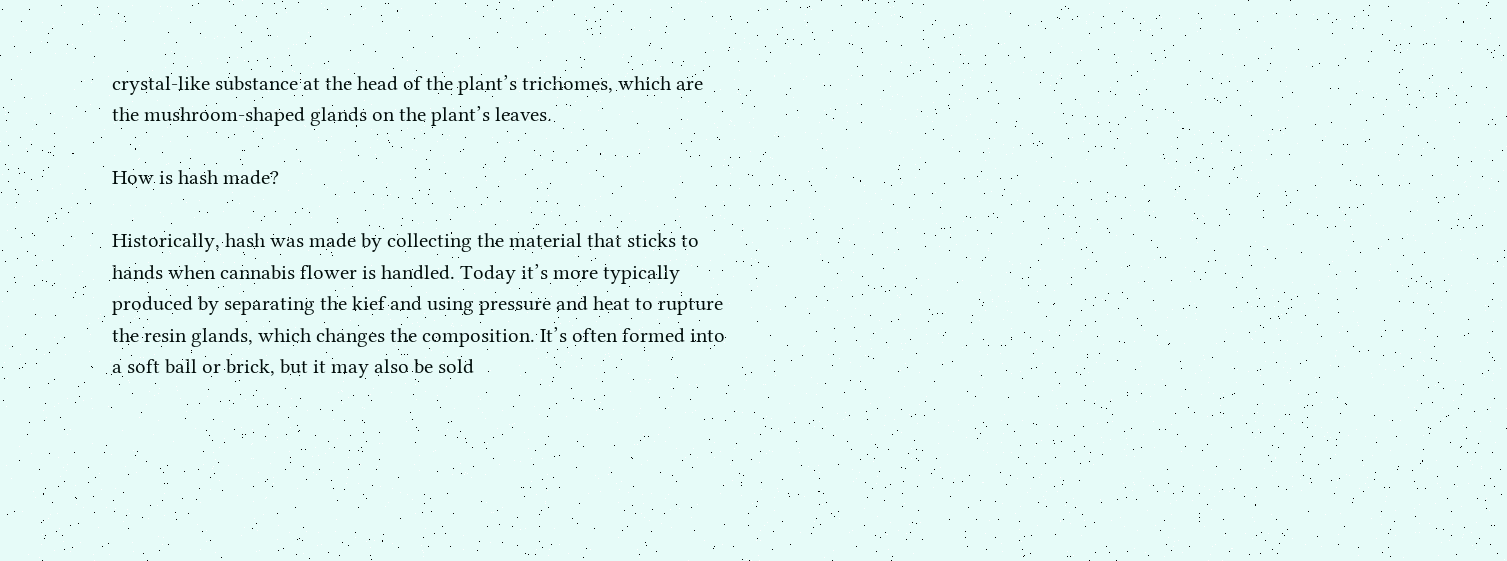crystal-like substance at the head of the plant’s trichomes, which are the mushroom-shaped glands on the plant’s leaves.

How is hash made?

Historically, hash was made by collecting the material that sticks to hands when cannabis flower is handled. Today it’s more typically produced by separating the kief and using pressure and heat to rupture the resin glands, which changes the composition. It’s often formed into a soft ball or brick, but it may also be sold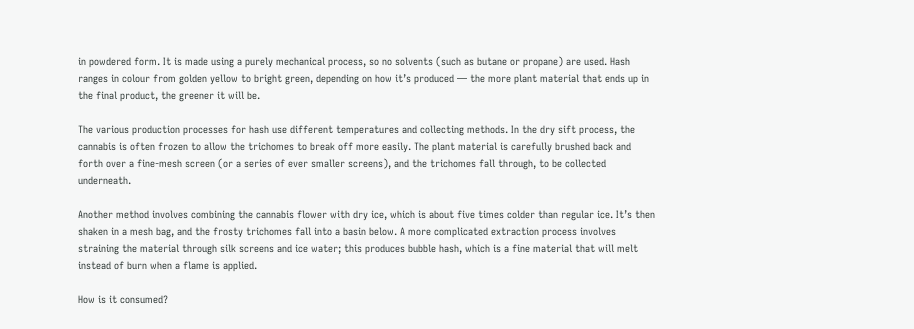in powdered form. It is made using a purely mechanical process, so no solvents (such as butane or propane) are used. Hash ranges in colour from golden yellow to bright green, depending on how it’s produced — the more plant material that ends up in the final product, the greener it will be.

The various production processes for hash use different temperatures and collecting methods. In the dry sift process, the cannabis is often frozen to allow the trichomes to break off more easily. The plant material is carefully brushed back and forth over a fine-mesh screen (or a series of ever smaller screens), and the trichomes fall through, to be collected underneath.

Another method involves combining the cannabis flower with dry ice, which is about five times colder than regular ice. It’s then shaken in a mesh bag, and the frosty trichomes fall into a basin below. A more complicated extraction process involves straining the material through silk screens and ice water; this produces bubble hash, which is a fine material that will melt instead of burn when a flame is applied.

How is it consumed?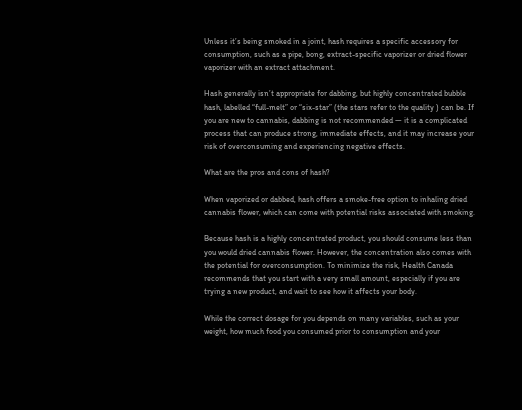Unless it’s being smoked in a joint, hash requires a specific accessory for consumption, such as a pipe, bong, extract-specific vaporizer or dried flower vaporizer with an extract attachment.

Hash generally isn’t appropriate for dabbing, but highly concentrated bubble hash, labelled “full-melt” or “six-star” (the stars refer to the quality ) can be. If you are new to cannabis, dabbing is not recommended — it is a complicated process that can produce strong, immediate effects, and it may increase your risk of overconsuming and experiencing negative effects.

What are the pros and cons of hash?

When vaporized or dabbed, hash offers a smoke-free option to inhaling dried cannabis flower, which can come with potential risks associated with smoking.

Because hash is a highly concentrated product, you should consume less than you would dried cannabis flower. However, the concentration also comes with the potential for overconsumption. To minimize the risk, Health Canada recommends that you start with a very small amount, especially if you are trying a new product, and wait to see how it affects your body.

While the correct dosage for you depends on many variables, such as your weight, how much food you consumed prior to consumption and your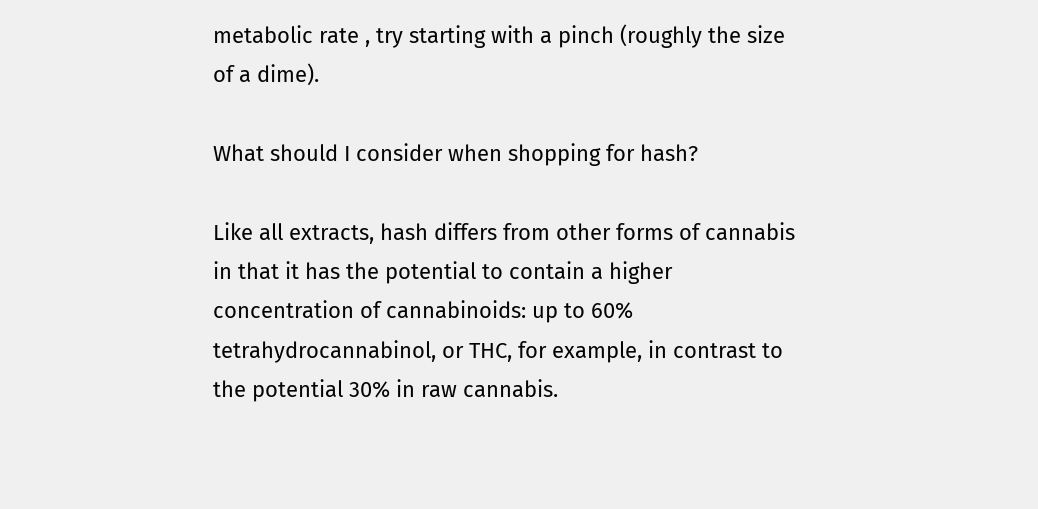metabolic rate , try starting with a pinch (roughly the size of a dime).

What should I consider when shopping for hash?

Like all extracts, hash differs from other forms of cannabis in that it has the potential to contain a higher concentration of cannabinoids: up to 60% tetrahydrocannabinol, or THC, for example, in contrast to the potential 30% in raw cannabis.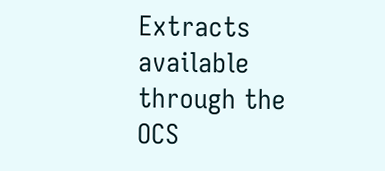Extracts available through the OCS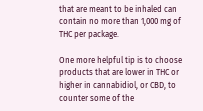that are meant to be inhaled can contain no more than 1,000 mg of THC per package.

One more helpful tip is to choose products that are lower in THC or higher in cannabidiol, or CBD, to counter some of the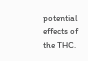potential effects of the THC.